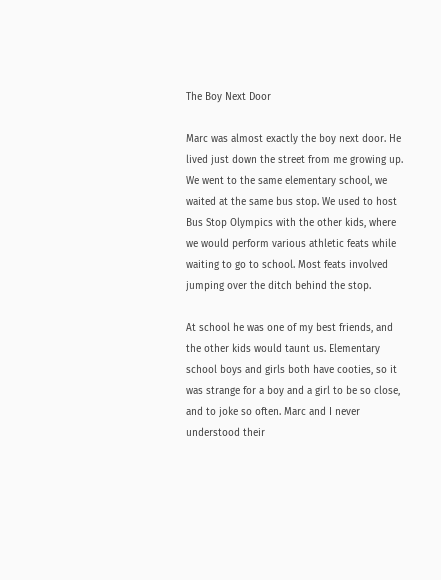The Boy Next Door

Marc was almost exactly the boy next door. He lived just down the street from me growing up. We went to the same elementary school, we waited at the same bus stop. We used to host Bus Stop Olympics with the other kids, where we would perform various athletic feats while waiting to go to school. Most feats involved jumping over the ditch behind the stop.

At school he was one of my best friends, and the other kids would taunt us. Elementary school boys and girls both have cooties, so it was strange for a boy and a girl to be so close, and to joke so often. Marc and I never understood their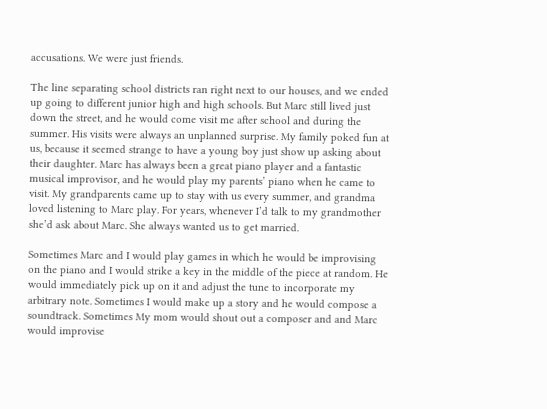accusations. We were just friends.

The line separating school districts ran right next to our houses, and we ended up going to different junior high and high schools. But Marc still lived just down the street, and he would come visit me after school and during the summer. His visits were always an unplanned surprise. My family poked fun at us, because it seemed strange to have a young boy just show up asking about their daughter. Marc has always been a great piano player and a fantastic musical improvisor, and he would play my parents’ piano when he came to visit. My grandparents came up to stay with us every summer, and grandma loved listening to Marc play. For years, whenever I’d talk to my grandmother she’d ask about Marc. She always wanted us to get married.

Sometimes Marc and I would play games in which he would be improvising on the piano and I would strike a key in the middle of the piece at random. He would immediately pick up on it and adjust the tune to incorporate my arbitrary note. Sometimes I would make up a story and he would compose a soundtrack. Sometimes My mom would shout out a composer and and Marc would improvise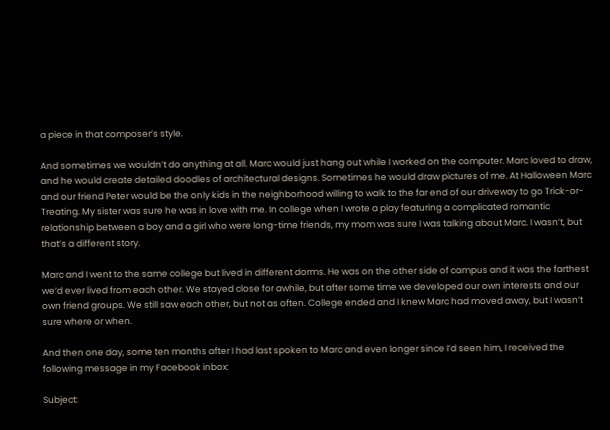a piece in that composer’s style.

And sometimes we wouldn’t do anything at all. Marc would just hang out while I worked on the computer. Marc loved to draw, and he would create detailed doodles of architectural designs. Sometimes he would draw pictures of me. At Halloween Marc and our friend Peter would be the only kids in the neighborhood willing to walk to the far end of our driveway to go Trick-or-Treating. My sister was sure he was in love with me. In college when I wrote a play featuring a complicated romantic relationship between a boy and a girl who were long-time friends, my mom was sure I was talking about Marc. I wasn’t, but that’s a different story.

Marc and I went to the same college but lived in different dorms. He was on the other side of campus and it was the farthest we’d ever lived from each other. We stayed close for awhile, but after some time we developed our own interests and our own friend groups. We still saw each other, but not as often. College ended and I knew Marc had moved away, but I wasn’t sure where or when.

And then one day, some ten months after I had last spoken to Marc and even longer since I’d seen him, I received the following message in my Facebook inbox:

Subject: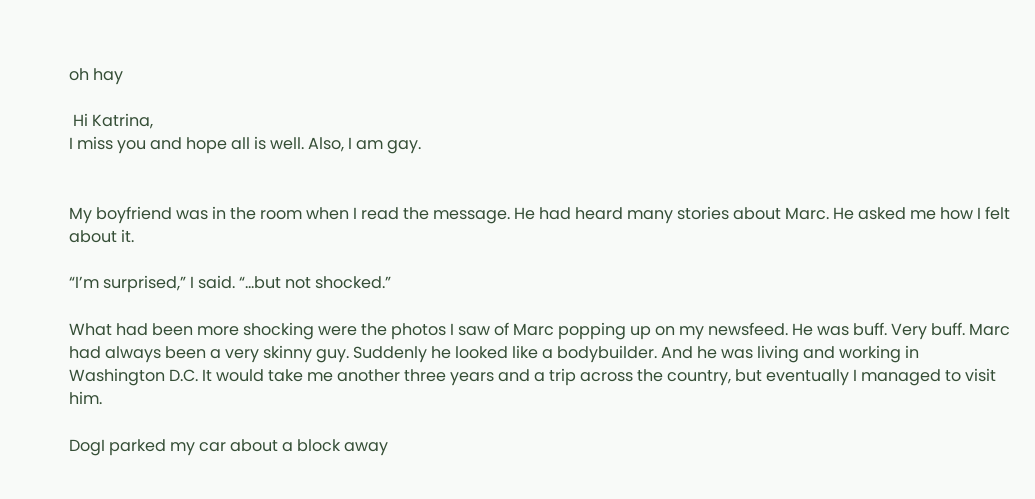oh hay

 Hi Katrina,
I miss you and hope all is well. Also, I am gay.


My boyfriend was in the room when I read the message. He had heard many stories about Marc. He asked me how I felt about it.

“I’m surprised,” I said. “…but not shocked.”

What had been more shocking were the photos I saw of Marc popping up on my newsfeed. He was buff. Very buff. Marc had always been a very skinny guy. Suddenly he looked like a bodybuilder. And he was living and working in Washington D.C. It would take me another three years and a trip across the country, but eventually I managed to visit him.

DogI parked my car about a block away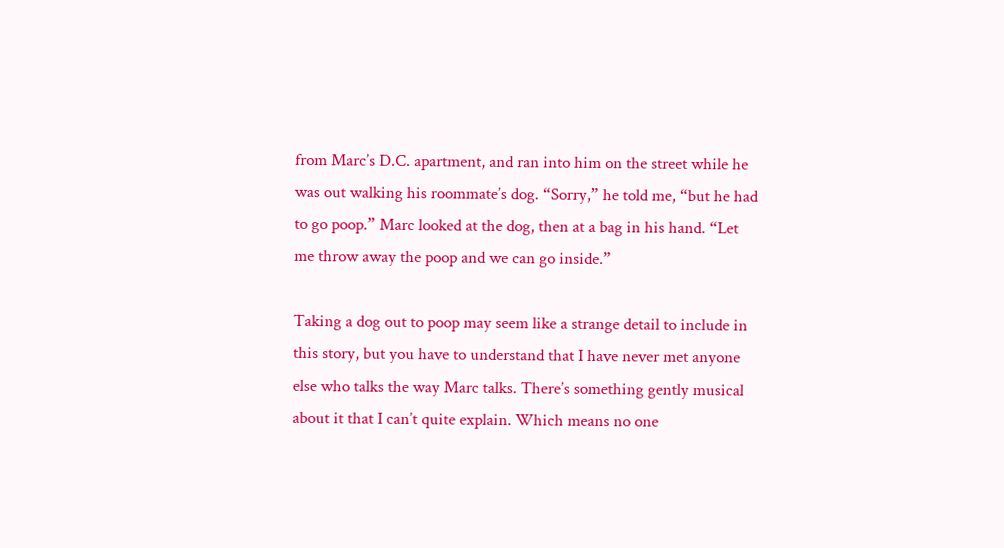from Marc’s D.C. apartment, and ran into him on the street while he was out walking his roommate’s dog. “Sorry,” he told me, “but he had to go poop.” Marc looked at the dog, then at a bag in his hand. “Let me throw away the poop and we can go inside.”

Taking a dog out to poop may seem like a strange detail to include in this story, but you have to understand that I have never met anyone else who talks the way Marc talks. There’s something gently musical about it that I can’t quite explain. Which means no one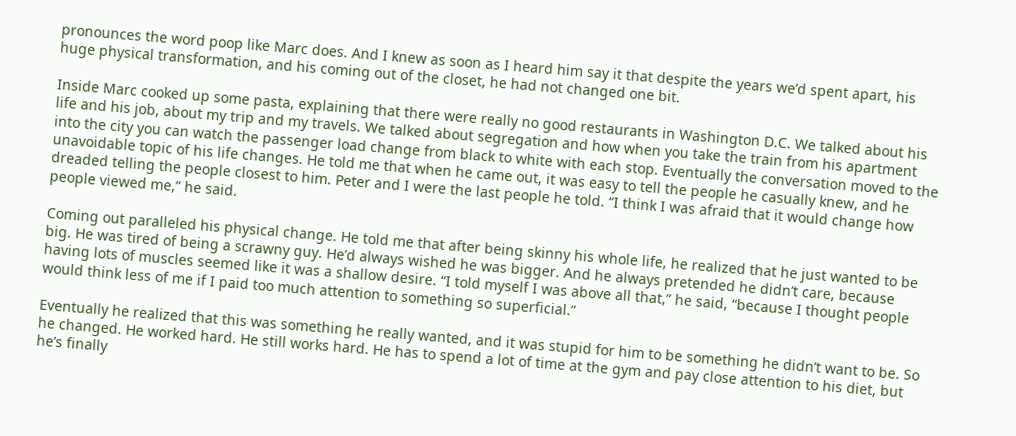pronounces the word poop like Marc does. And I knew as soon as I heard him say it that despite the years we’d spent apart, his huge physical transformation, and his coming out of the closet, he had not changed one bit.

Inside Marc cooked up some pasta, explaining that there were really no good restaurants in Washington D.C. We talked about his life and his job, about my trip and my travels. We talked about segregation and how when you take the train from his apartment into the city you can watch the passenger load change from black to white with each stop. Eventually the conversation moved to the unavoidable topic of his life changes. He told me that when he came out, it was easy to tell the people he casually knew, and he dreaded telling the people closest to him. Peter and I were the last people he told. “I think I was afraid that it would change how people viewed me,” he said.

Coming out paralleled his physical change. He told me that after being skinny his whole life, he realized that he just wanted to be big. He was tired of being a scrawny guy. He’d always wished he was bigger. And he always pretended he didn’t care, because having lots of muscles seemed like it was a shallow desire. “I told myself I was above all that,” he said, “because I thought people would think less of me if I paid too much attention to something so superficial.”

Eventually he realized that this was something he really wanted, and it was stupid for him to be something he didn’t want to be. So he changed. He worked hard. He still works hard. He has to spend a lot of time at the gym and pay close attention to his diet, but he’s finally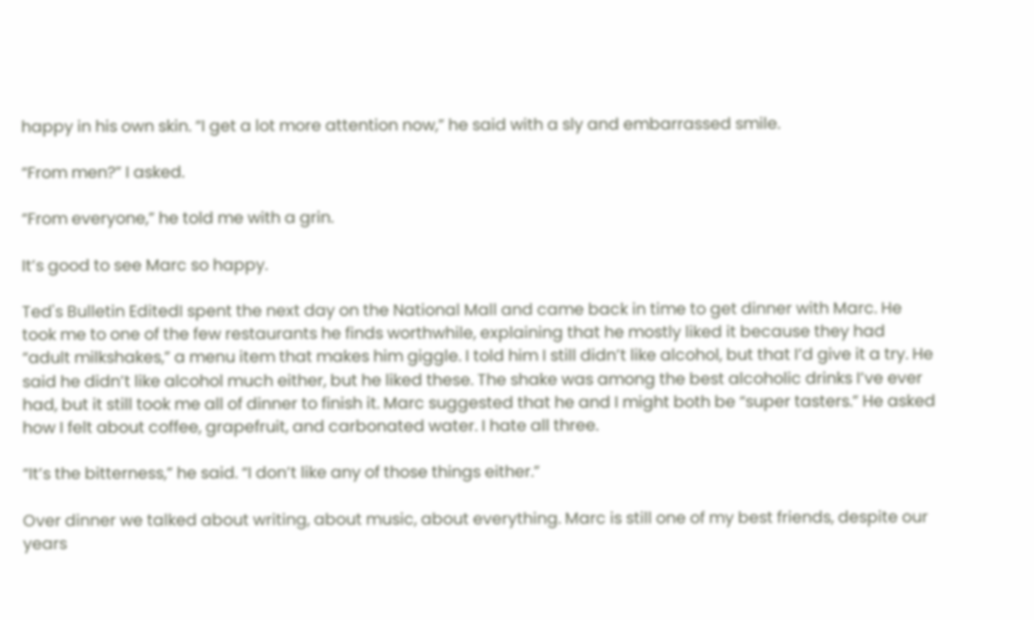happy in his own skin. “I get a lot more attention now,” he said with a sly and embarrassed smile.

“From men?” I asked.

“From everyone,” he told me with a grin.

It’s good to see Marc so happy.

Ted's Bulletin EditedI spent the next day on the National Mall and came back in time to get dinner with Marc. He took me to one of the few restaurants he finds worthwhile, explaining that he mostly liked it because they had “adult milkshakes,” a menu item that makes him giggle. I told him I still didn’t like alcohol, but that I’d give it a try. He said he didn’t like alcohol much either, but he liked these. The shake was among the best alcoholic drinks I’ve ever had, but it still took me all of dinner to finish it. Marc suggested that he and I might both be “super tasters.” He asked how I felt about coffee, grapefruit, and carbonated water. I hate all three.

“It’s the bitterness,” he said. “I don’t like any of those things either.”

Over dinner we talked about writing, about music, about everything. Marc is still one of my best friends, despite our years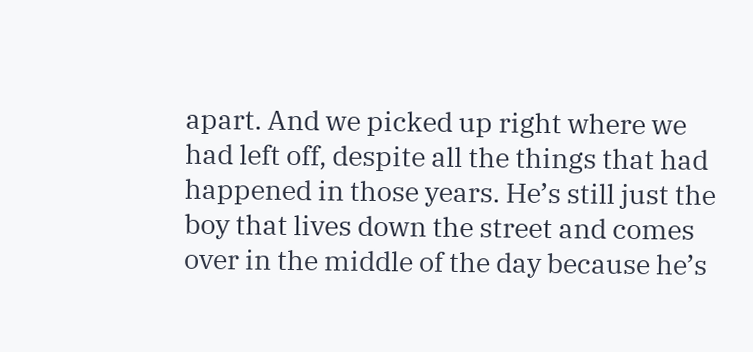apart. And we picked up right where we had left off, despite all the things that had happened in those years. He’s still just the boy that lives down the street and comes over in the middle of the day because he’s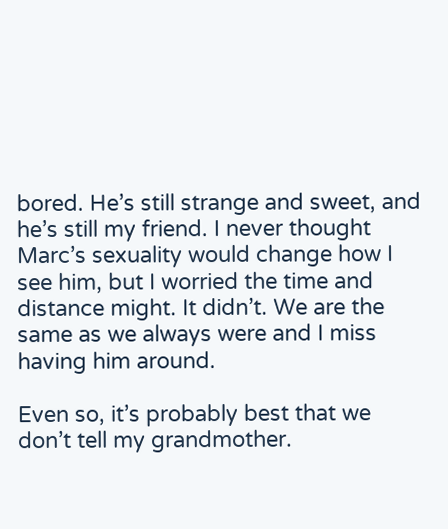bored. He’s still strange and sweet, and he’s still my friend. I never thought Marc’s sexuality would change how I see him, but I worried the time and distance might. It didn’t. We are the same as we always were and I miss having him around.

Even so, it’s probably best that we don’t tell my grandmother.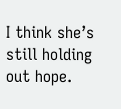I think she’s still holding out hope.